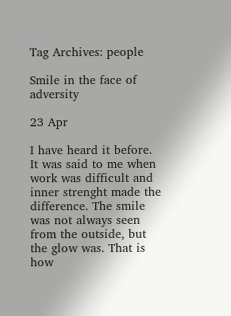Tag Archives: people

Smile in the face of adversity

23 Apr

I have heard it before. It was said to me when work was difficult and inner strenght made the difference. The smile was not always seen from the outside, but the glow was. That is how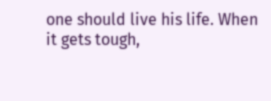one should live his life. When it gets tough,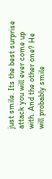just smile. Its the best surprise attack you will ever come up with. And the other one? He will probably smile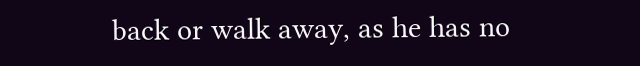back or walk away, as he has no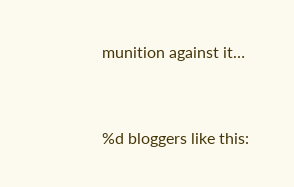munition against it…


%d bloggers like this: